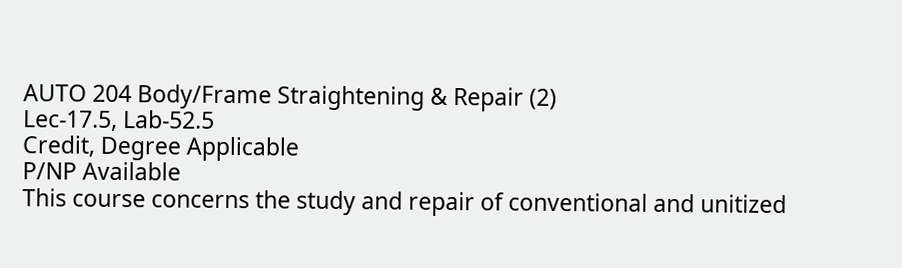AUTO 204 Body/Frame Straightening & Repair (2)
Lec-17.5, Lab-52.5
Credit, Degree Applicable
P/NP Available
This course concerns the study and repair of conventional and unitized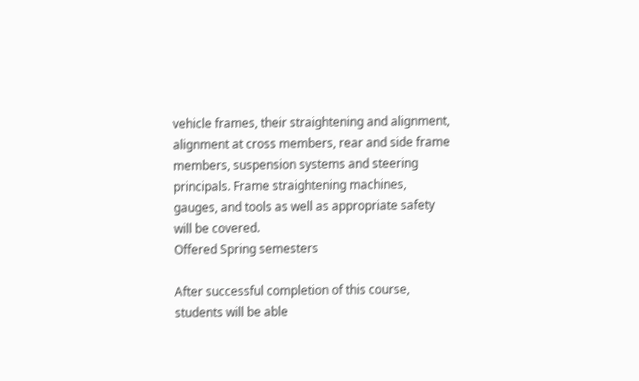vehicle frames, their straightening and alignment, alignment at cross members, rear and side frame members, suspension systems and steering principals. Frame straightening machines, gauges, and tools as well as appropriate safety will be covered.
Offered Spring semesters

After successful completion of this course, students will be able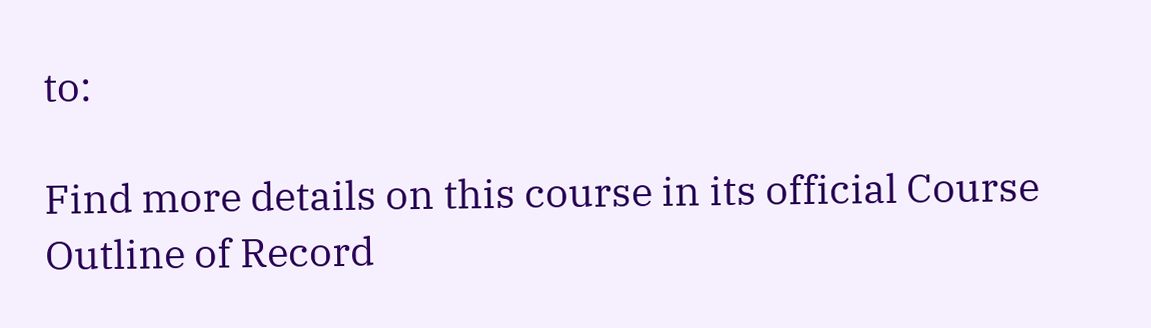to:

Find more details on this course in its official Course Outline of Record